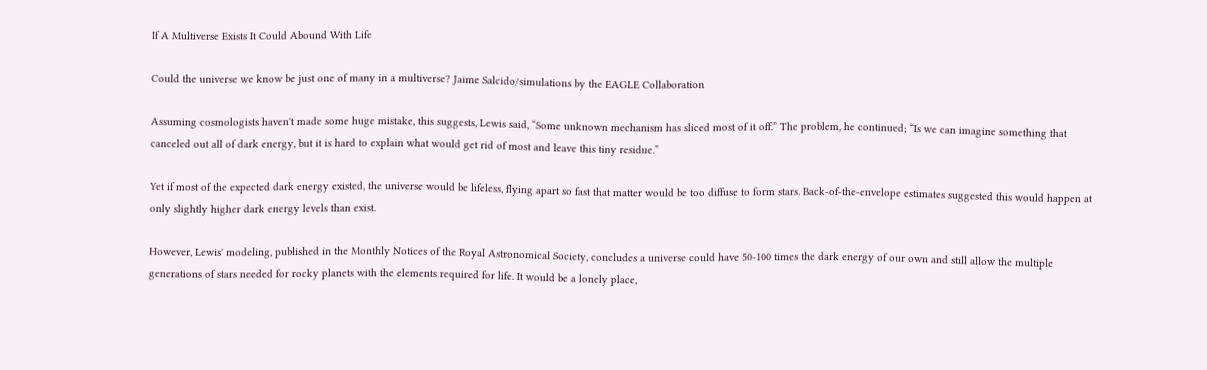If A Multiverse Exists It Could Abound With Life

Could the universe we know be just one of many in a multiverse? Jaime Salcido/simulations by the EAGLE Collaboration

Assuming cosmologists haven't made some huge mistake, this suggests, Lewis said, “Some unknown mechanism has sliced most of it off.” The problem, he continued; “Is we can imagine something that canceled out all of dark energy, but it is hard to explain what would get rid of most and leave this tiny residue.”

Yet if most of the expected dark energy existed, the universe would be lifeless, flying apart so fast that matter would be too diffuse to form stars. Back-of-the-envelope estimates suggested this would happen at only slightly higher dark energy levels than exist.

However, Lewis' modeling, published in the Monthly Notices of the Royal Astronomical Society, concludes a universe could have 50-100 times the dark energy of our own and still allow the multiple generations of stars needed for rocky planets with the elements required for life. It would be a lonely place,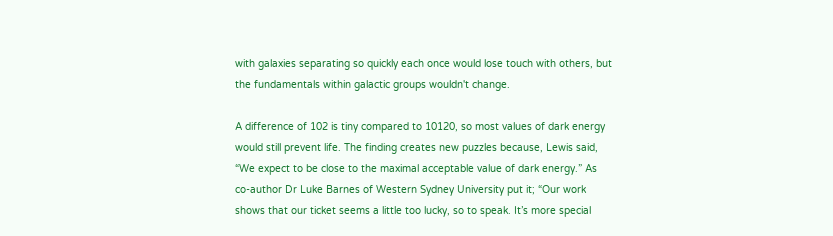with galaxies separating so quickly each once would lose touch with others, but the fundamentals within galactic groups wouldn't change.

A difference of 102 is tiny compared to 10120, so most values of dark energy would still prevent life. The finding creates new puzzles because, Lewis said, “We expect to be close to the maximal acceptable value of dark energy.” As co-author Dr Luke Barnes of Western Sydney University put it; “Our work shows that our ticket seems a little too lucky, so to speak. It’s more special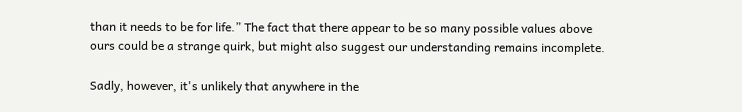than it needs to be for life.” The fact that there appear to be so many possible values above ours could be a strange quirk, but might also suggest our understanding remains incomplete.

Sadly, however, it's unlikely that anywhere in the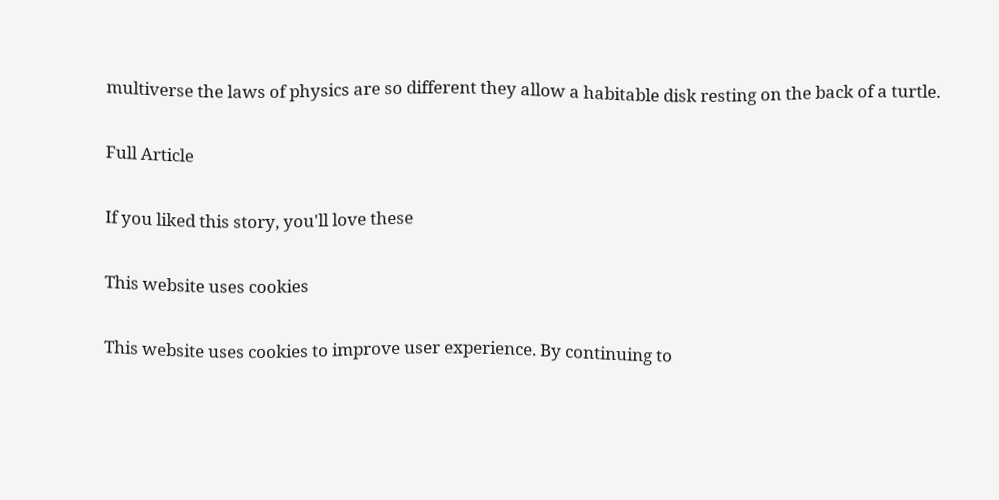multiverse the laws of physics are so different they allow a habitable disk resting on the back of a turtle.

Full Article

If you liked this story, you'll love these

This website uses cookies

This website uses cookies to improve user experience. By continuing to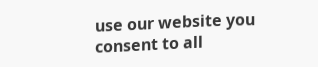use our website you consent to all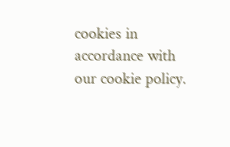cookies in accordance with our cookie policy.